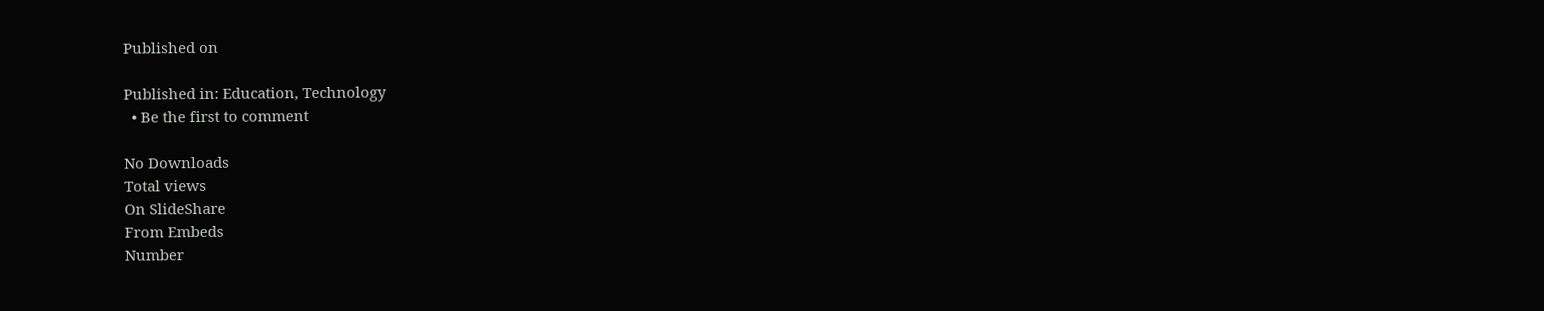Published on

Published in: Education, Technology
  • Be the first to comment

No Downloads
Total views
On SlideShare
From Embeds
Number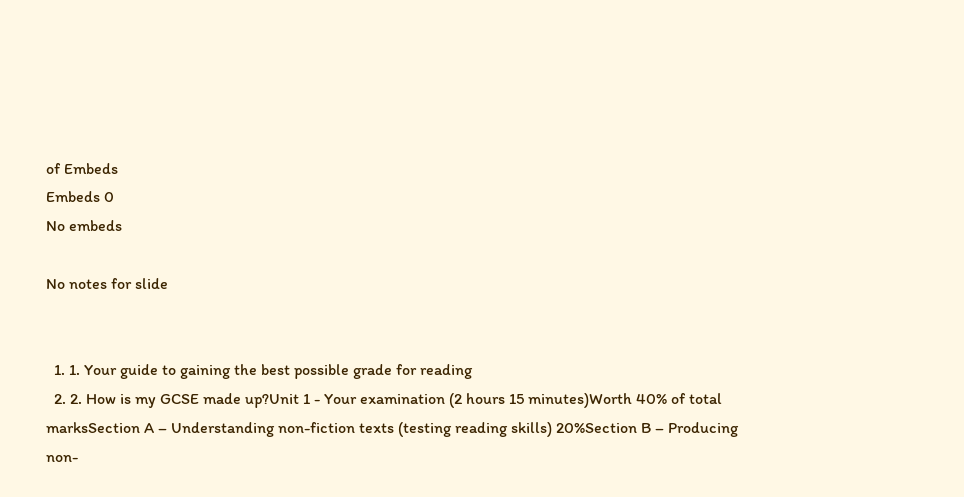of Embeds
Embeds 0
No embeds

No notes for slide


  1. 1. Your guide to gaining the best possible grade for reading
  2. 2. How is my GCSE made up?Unit 1 - Your examination (2 hours 15 minutes)Worth 40% of total marksSection A – Understanding non-fiction texts (testing reading skills) 20%Section B – Producing non-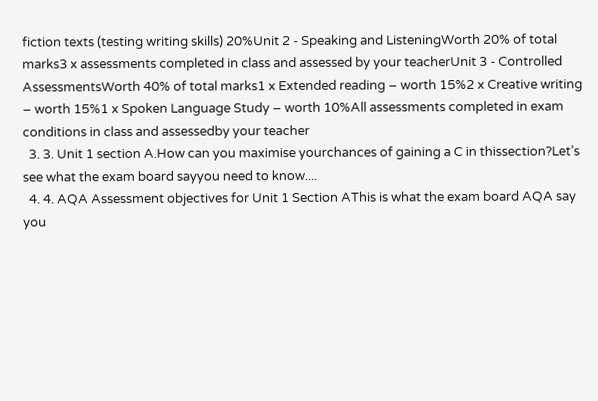fiction texts (testing writing skills) 20%Unit 2 - Speaking and ListeningWorth 20% of total marks3 x assessments completed in class and assessed by your teacherUnit 3 - Controlled AssessmentsWorth 40% of total marks1 x Extended reading – worth 15%2 x Creative writing – worth 15%1 x Spoken Language Study – worth 10%All assessments completed in exam conditions in class and assessedby your teacher
  3. 3. Unit 1 section A.How can you maximise yourchances of gaining a C in thissection?Let’s see what the exam board sayyou need to know....
  4. 4. AQA Assessment objectives for Unit 1 Section AThis is what the exam board AQA say you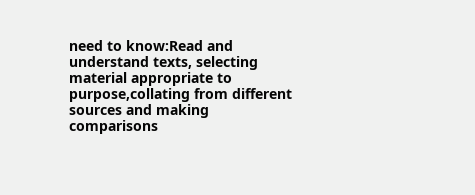need to know:Read and understand texts, selecting material appropriate to purpose,collating from different sources and making comparisons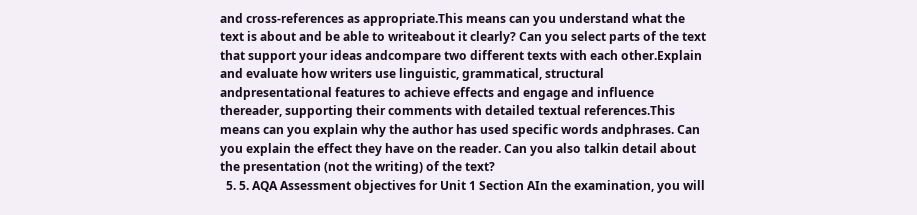and cross-references as appropriate.This means can you understand what the text is about and be able to writeabout it clearly? Can you select parts of the text that support your ideas andcompare two different texts with each other.Explain and evaluate how writers use linguistic, grammatical, structural andpresentational features to achieve effects and engage and influence thereader, supporting their comments with detailed textual references.This means can you explain why the author has used specific words andphrases. Can you explain the effect they have on the reader. Can you also talkin detail about the presentation (not the writing) of the text?
  5. 5. AQA Assessment objectives for Unit 1 Section AIn the examination, you will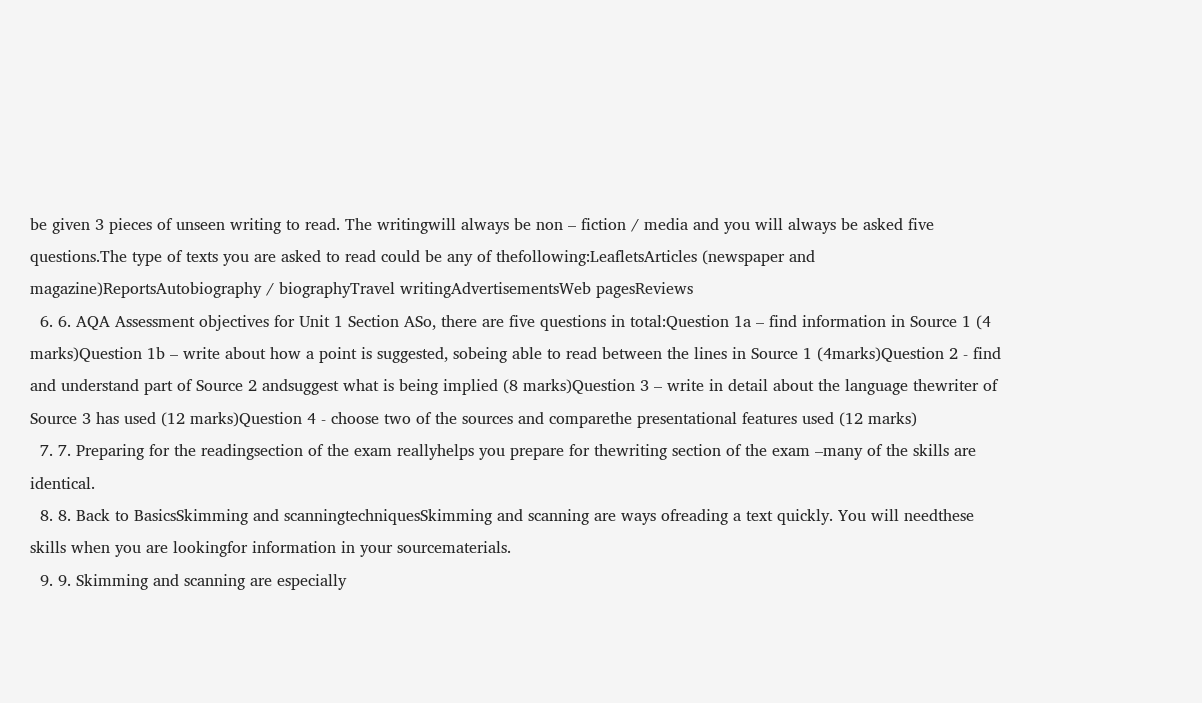be given 3 pieces of unseen writing to read. The writingwill always be non – fiction / media and you will always be asked five questions.The type of texts you are asked to read could be any of thefollowing:LeafletsArticles (newspaper and magazine)ReportsAutobiography / biographyTravel writingAdvertisementsWeb pagesReviews
  6. 6. AQA Assessment objectives for Unit 1 Section ASo, there are five questions in total:Question 1a – find information in Source 1 (4 marks)Question 1b – write about how a point is suggested, sobeing able to read between the lines in Source 1 (4marks)Question 2 - find and understand part of Source 2 andsuggest what is being implied (8 marks)Question 3 – write in detail about the language thewriter of Source 3 has used (12 marks)Question 4 - choose two of the sources and comparethe presentational features used (12 marks)
  7. 7. Preparing for the readingsection of the exam reallyhelps you prepare for thewriting section of the exam –many of the skills are identical.
  8. 8. Back to BasicsSkimming and scanningtechniquesSkimming and scanning are ways ofreading a text quickly. You will needthese skills when you are lookingfor information in your sourcematerials.
  9. 9. Skimming and scanning are especially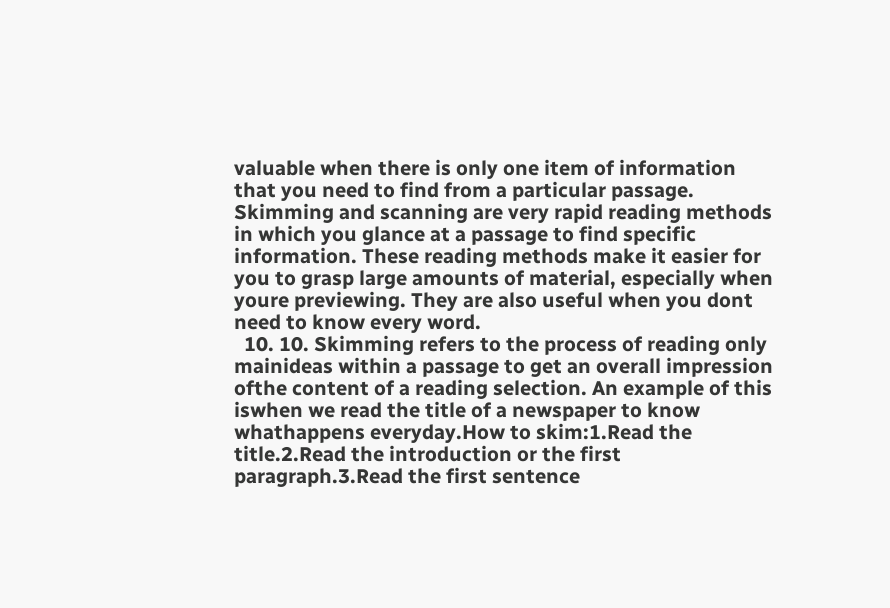valuable when there is only one item of information that you need to find from a particular passage. Skimming and scanning are very rapid reading methods in which you glance at a passage to find specific information. These reading methods make it easier for you to grasp large amounts of material, especially when youre previewing. They are also useful when you dont need to know every word.
  10. 10. Skimming refers to the process of reading only mainideas within a passage to get an overall impression ofthe content of a reading selection. An example of this iswhen we read the title of a newspaper to know whathappens everyday.How to skim:1.Read the title.2.Read the introduction or the first paragraph.3.Read the first sentence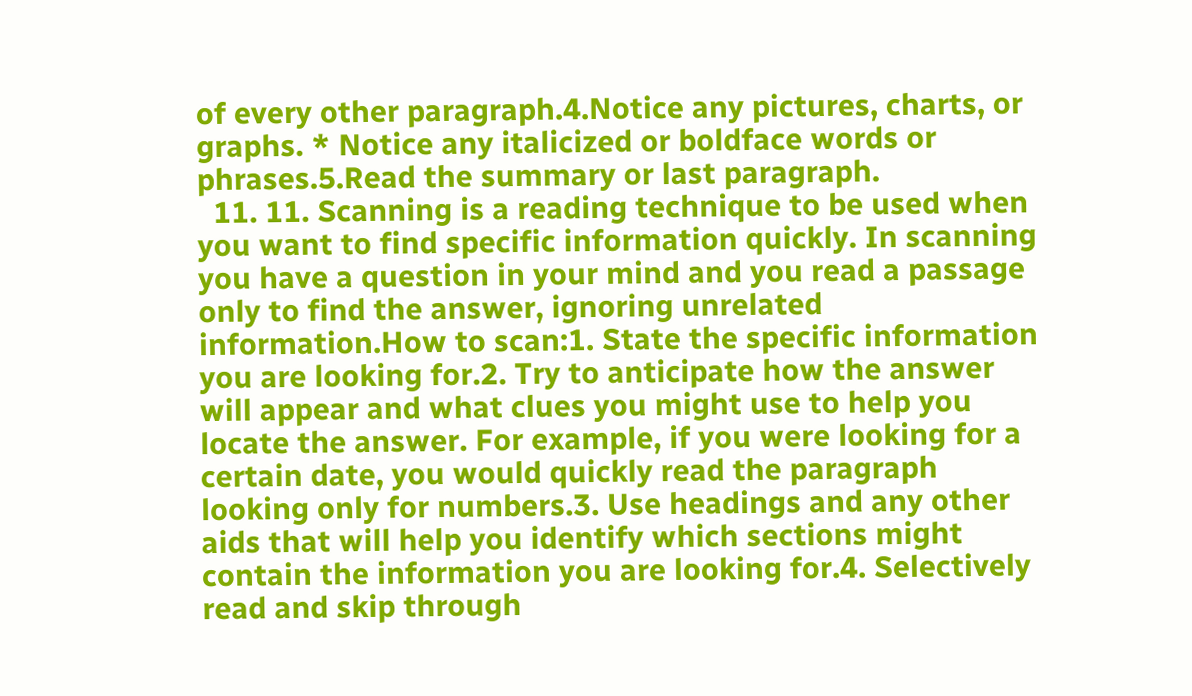of every other paragraph.4.Notice any pictures, charts, or graphs. * Notice any italicized or boldface words or phrases.5.Read the summary or last paragraph.
  11. 11. Scanning is a reading technique to be used when you want to find specific information quickly. In scanning you have a question in your mind and you read a passage only to find the answer, ignoring unrelated information.How to scan:1. State the specific information you are looking for.2. Try to anticipate how the answer will appear and what clues you might use to help you locate the answer. For example, if you were looking for a certain date, you would quickly read the paragraph looking only for numbers.3. Use headings and any other aids that will help you identify which sections might contain the information you are looking for.4. Selectively read and skip through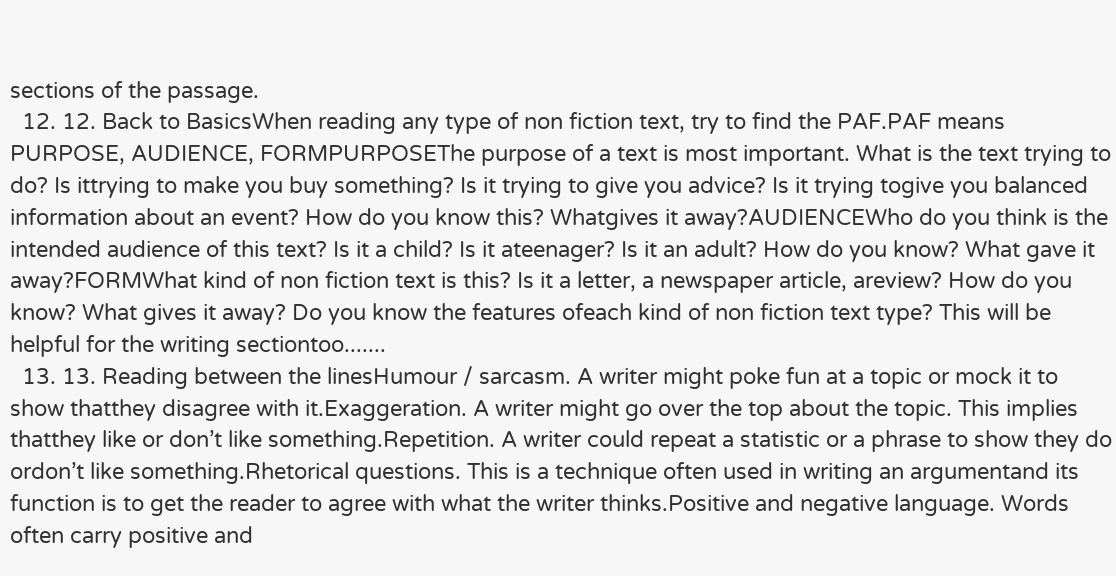sections of the passage.
  12. 12. Back to BasicsWhen reading any type of non fiction text, try to find the PAF.PAF means PURPOSE, AUDIENCE, FORMPURPOSEThe purpose of a text is most important. What is the text trying to do? Is ittrying to make you buy something? Is it trying to give you advice? Is it trying togive you balanced information about an event? How do you know this? Whatgives it away?AUDIENCEWho do you think is the intended audience of this text? Is it a child? Is it ateenager? Is it an adult? How do you know? What gave it away?FORMWhat kind of non fiction text is this? Is it a letter, a newspaper article, areview? How do you know? What gives it away? Do you know the features ofeach kind of non fiction text type? This will be helpful for the writing sectiontoo.......
  13. 13. Reading between the linesHumour / sarcasm. A writer might poke fun at a topic or mock it to show thatthey disagree with it.Exaggeration. A writer might go over the top about the topic. This implies thatthey like or don’t like something.Repetition. A writer could repeat a statistic or a phrase to show they do ordon’t like something.Rhetorical questions. This is a technique often used in writing an argumentand its function is to get the reader to agree with what the writer thinks.Positive and negative language. Words often carry positive and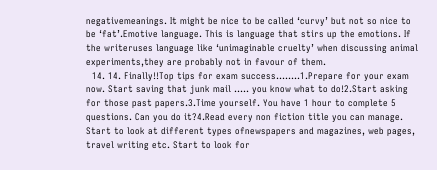negativemeanings. It might be nice to be called ‘curvy’ but not so nice to be ‘fat’.Emotive language. This is language that stirs up the emotions. If the writeruses language like ‘unimaginable cruelty’ when discussing animal experiments,they are probably not in favour of them.
  14. 14. Finally!!Top tips for exam success........1.Prepare for your exam now. Start saving that junk mail ..... you know what to do!2.Start asking for those past papers.3.Time yourself. You have 1 hour to complete 5 questions. Can you do it?4.Read every non fiction title you can manage. Start to look at different types ofnewspapers and magazines, web pages, travel writing etc. Start to look for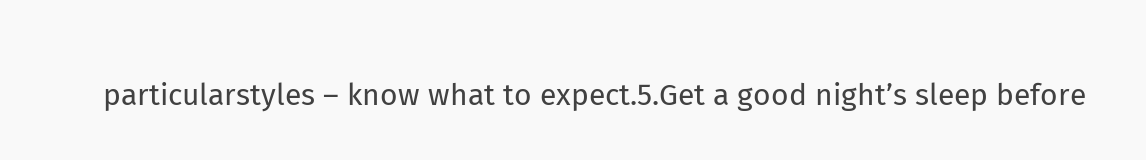particularstyles – know what to expect.5.Get a good night’s sleep before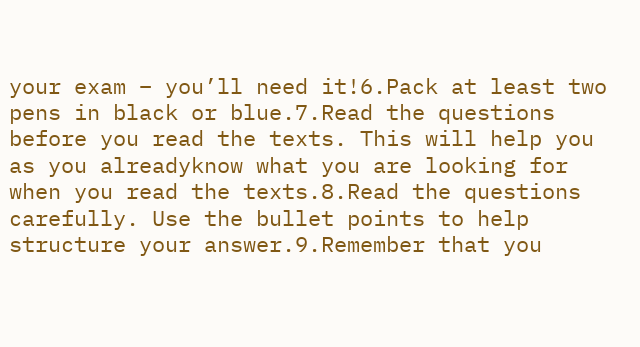your exam – you’ll need it!6.Pack at least two pens in black or blue.7.Read the questions before you read the texts. This will help you as you alreadyknow what you are looking for when you read the texts.8.Read the questions carefully. Use the bullet points to help structure your answer.9.Remember that you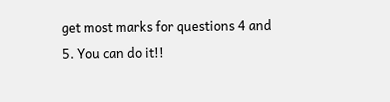get most marks for questions 4 and 5. You can do it!!